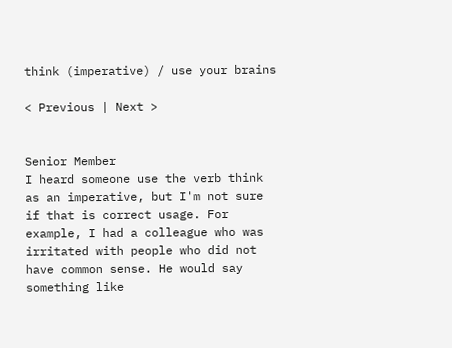think (imperative) / use your brains

< Previous | Next >


Senior Member
I heard someone use the verb think as an imperative, but I'm not sure if that is correct usage. For example, I had a colleague who was irritated with people who did not have common sense. He would say something like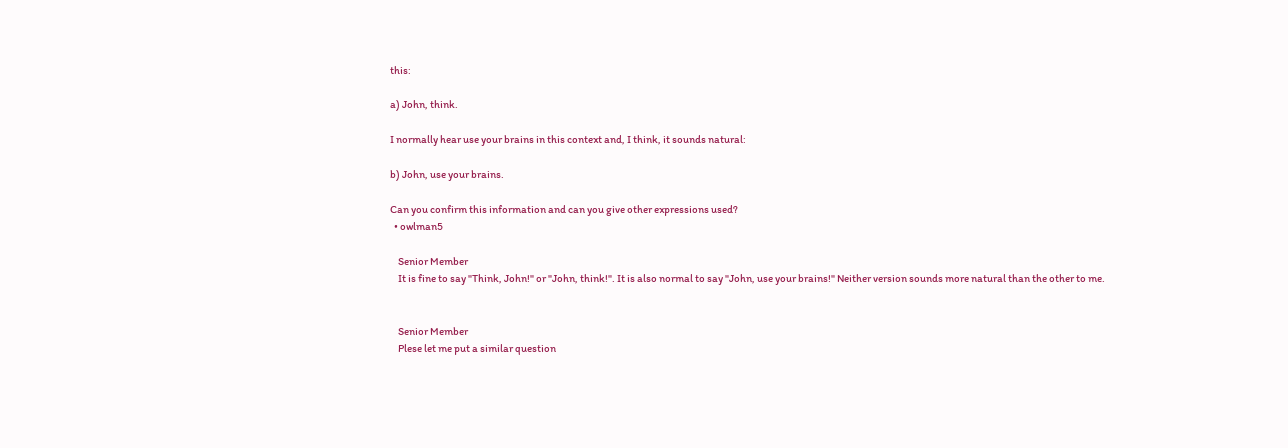this:

a) John, think.

I normally hear use your brains in this context and, I think, it sounds natural:

b) John, use your brains.

Can you confirm this information and can you give other expressions used?
  • owlman5

    Senior Member
    It is fine to say "Think, John!" or "John, think!". It is also normal to say "John, use your brains!" Neither version sounds more natural than the other to me.


    Senior Member
    Plese let me put a similar question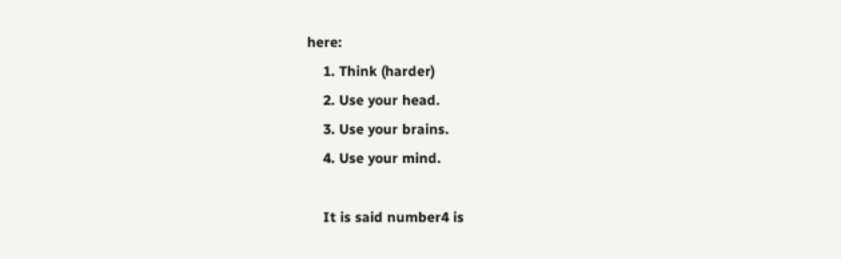here:
    1. Think (harder)
    2. Use your head.
    3. Use your brains.
    4. Use your mind.

    It is said number4 is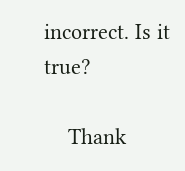incorrect. Is it true?

    Thank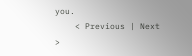you.
    < Previous | Next >